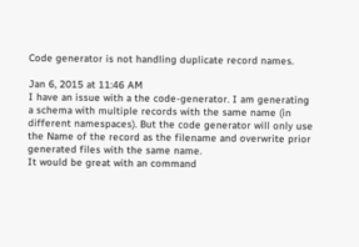Code generator is not handling duplicate record names.

Jan 6, 2015 at 11:46 AM
I have an issue with a the code-generator. I am generating a schema with multiple records with the same name (in different namespaces). But the code generator will only use the Name of the record as the filename and overwrite prior generated files with the same name.
It would be great with an command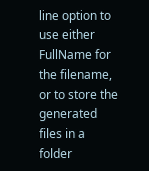line option to use either FullName for the filename, or to store the generated files in a folder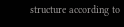structure according to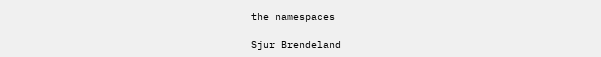the namespaces

Sjur Brendeland